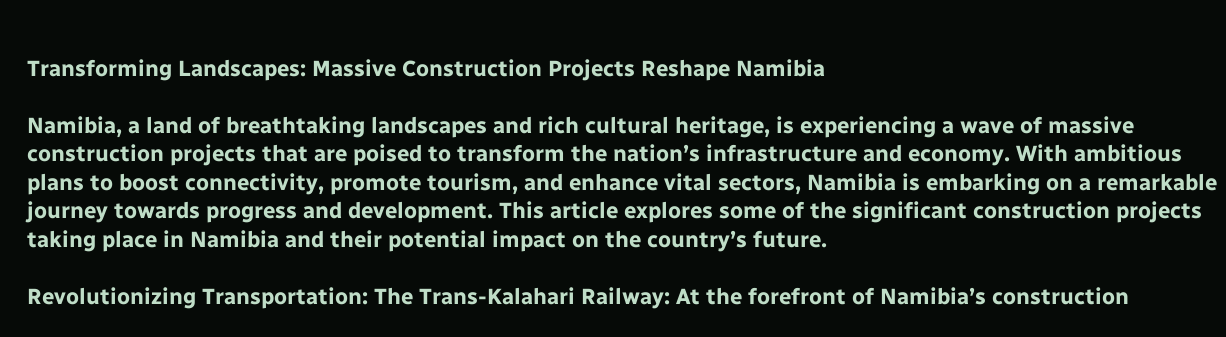Transforming Landscapes: Massive Construction Projects Reshape Namibia

Namibia, a land of breathtaking landscapes and rich cultural heritage, is experiencing a wave of massive construction projects that are poised to transform the nation’s infrastructure and economy. With ambitious plans to boost connectivity, promote tourism, and enhance vital sectors, Namibia is embarking on a remarkable journey towards progress and development. This article explores some of the significant construction projects taking place in Namibia and their potential impact on the country’s future.

Revolutionizing Transportation: The Trans-Kalahari Railway: At the forefront of Namibia’s construction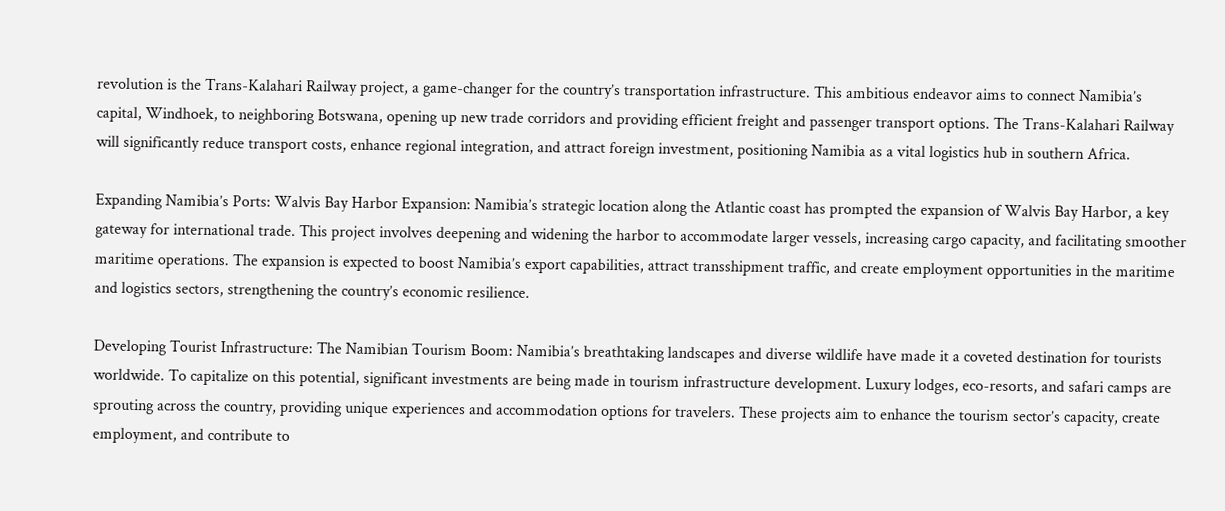revolution is the Trans-Kalahari Railway project, a game-changer for the country’s transportation infrastructure. This ambitious endeavor aims to connect Namibia’s capital, Windhoek, to neighboring Botswana, opening up new trade corridors and providing efficient freight and passenger transport options. The Trans-Kalahari Railway will significantly reduce transport costs, enhance regional integration, and attract foreign investment, positioning Namibia as a vital logistics hub in southern Africa.

Expanding Namibia’s Ports: Walvis Bay Harbor Expansion: Namibia’s strategic location along the Atlantic coast has prompted the expansion of Walvis Bay Harbor, a key gateway for international trade. This project involves deepening and widening the harbor to accommodate larger vessels, increasing cargo capacity, and facilitating smoother maritime operations. The expansion is expected to boost Namibia’s export capabilities, attract transshipment traffic, and create employment opportunities in the maritime and logistics sectors, strengthening the country’s economic resilience.

Developing Tourist Infrastructure: The Namibian Tourism Boom: Namibia’s breathtaking landscapes and diverse wildlife have made it a coveted destination for tourists worldwide. To capitalize on this potential, significant investments are being made in tourism infrastructure development. Luxury lodges, eco-resorts, and safari camps are sprouting across the country, providing unique experiences and accommodation options for travelers. These projects aim to enhance the tourism sector’s capacity, create employment, and contribute to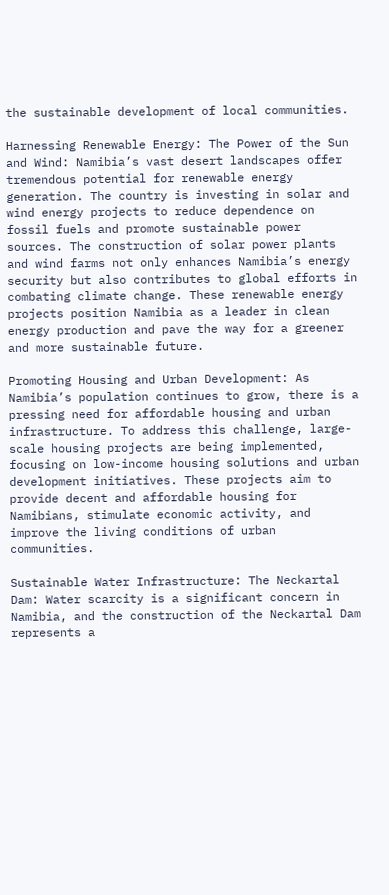the sustainable development of local communities.

Harnessing Renewable Energy: The Power of the Sun and Wind: Namibia’s vast desert landscapes offer tremendous potential for renewable energy generation. The country is investing in solar and wind energy projects to reduce dependence on fossil fuels and promote sustainable power sources. The construction of solar power plants and wind farms not only enhances Namibia’s energy security but also contributes to global efforts in combating climate change. These renewable energy projects position Namibia as a leader in clean energy production and pave the way for a greener and more sustainable future.

Promoting Housing and Urban Development: As Namibia’s population continues to grow, there is a pressing need for affordable housing and urban infrastructure. To address this challenge, large-scale housing projects are being implemented, focusing on low-income housing solutions and urban development initiatives. These projects aim to provide decent and affordable housing for Namibians, stimulate economic activity, and improve the living conditions of urban communities.

Sustainable Water Infrastructure: The Neckartal Dam: Water scarcity is a significant concern in Namibia, and the construction of the Neckartal Dam represents a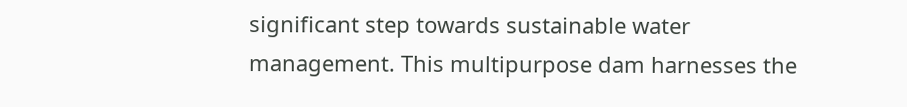significant step towards sustainable water management. This multipurpose dam harnesses the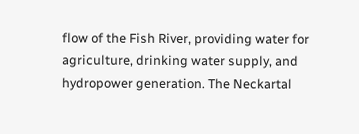flow of the Fish River, providing water for agriculture, drinking water supply, and hydropower generation. The Neckartal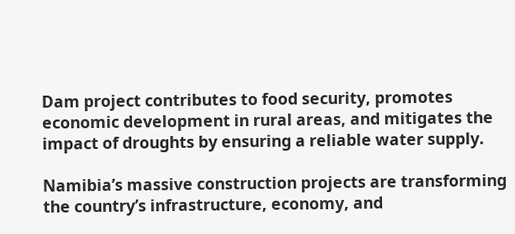Dam project contributes to food security, promotes economic development in rural areas, and mitigates the impact of droughts by ensuring a reliable water supply.

Namibia’s massive construction projects are transforming the country’s infrastructure, economy, and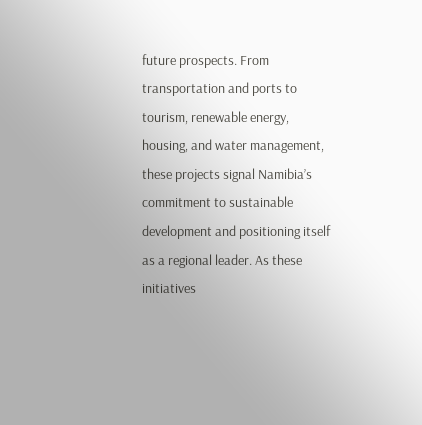future prospects. From transportation and ports to tourism, renewable energy, housing, and water management, these projects signal Namibia’s commitment to sustainable development and positioning itself as a regional leader. As these initiatives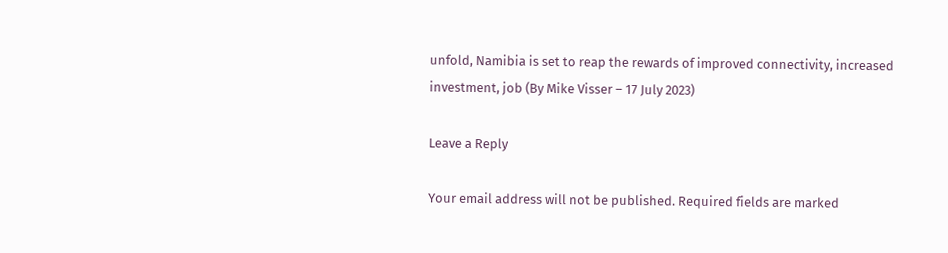unfold, Namibia is set to reap the rewards of improved connectivity, increased investment, job (By Mike Visser – 17 July 2023)

Leave a Reply

Your email address will not be published. Required fields are marked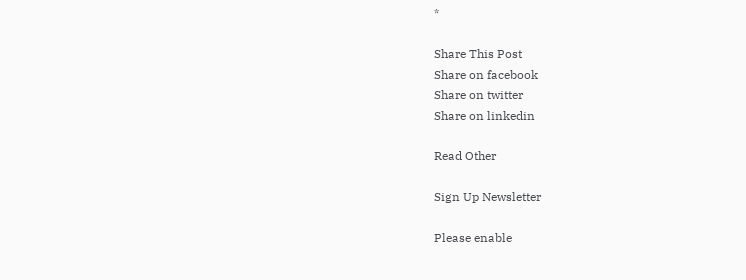*

Share This Post
Share on facebook
Share on twitter
Share on linkedin

Read Other

Sign Up Newsletter

Please enable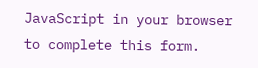JavaScript in your browser to complete this form.